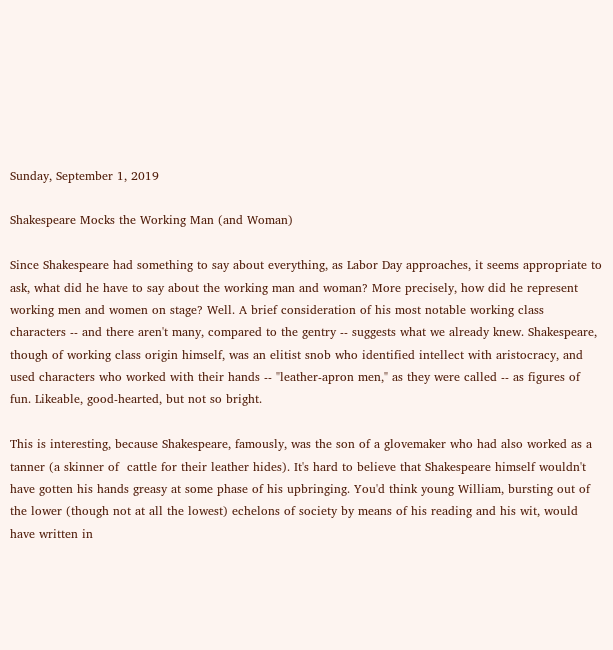Sunday, September 1, 2019

Shakespeare Mocks the Working Man (and Woman)

Since Shakespeare had something to say about everything, as Labor Day approaches, it seems appropriate to ask, what did he have to say about the working man and woman? More precisely, how did he represent working men and women on stage? Well. A brief consideration of his most notable working class characters -- and there aren't many, compared to the gentry -- suggests what we already knew. Shakespeare, though of working class origin himself, was an elitist snob who identified intellect with aristocracy, and used characters who worked with their hands -- "leather-apron men," as they were called -- as figures of fun. Likeable, good-hearted, but not so bright.

This is interesting, because Shakespeare, famously, was the son of a glovemaker who had also worked as a tanner (a skinner of  cattle for their leather hides). It's hard to believe that Shakespeare himself wouldn't have gotten his hands greasy at some phase of his upbringing. You'd think young William, bursting out of the lower (though not at all the lowest) echelons of society by means of his reading and his wit, would have written in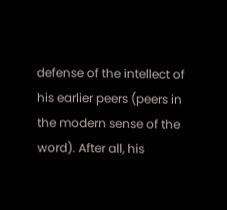defense of the intellect of his earlier peers (peers in the modern sense of the word). After all, his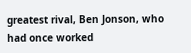greatest rival, Ben Jonson, who had once worked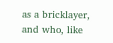as a bricklayer, and who, like